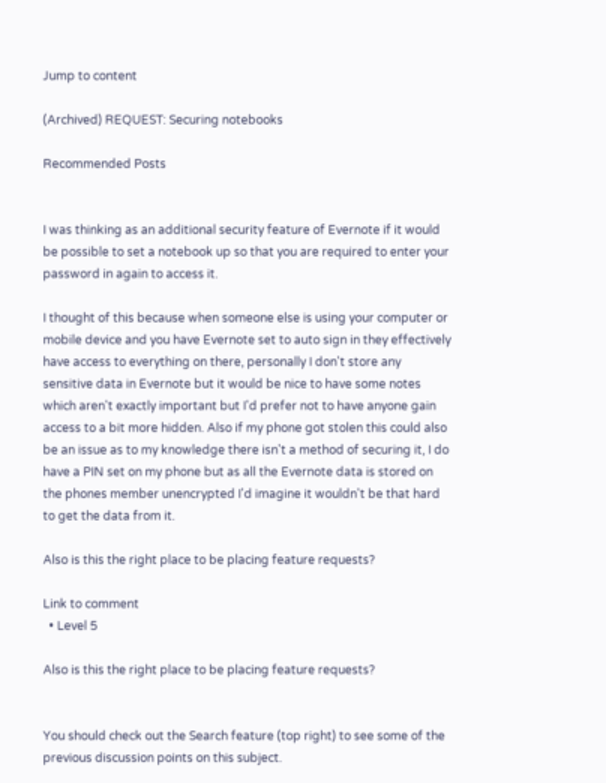Jump to content

(Archived) REQUEST: Securing notebooks

Recommended Posts


I was thinking as an additional security feature of Evernote if it would be possible to set a notebook up so that you are required to enter your password in again to access it.

I thought of this because when someone else is using your computer or mobile device and you have Evernote set to auto sign in they effectively have access to everything on there, personally I don't store any sensitive data in Evernote but it would be nice to have some notes which aren't exactly important but I'd prefer not to have anyone gain access to a bit more hidden. Also if my phone got stolen this could also be an issue as to my knowledge there isn't a method of securing it, I do have a PIN set on my phone but as all the Evernote data is stored on the phones member unencrypted I'd imagine it wouldn't be that hard to get the data from it.

Also is this the right place to be placing feature requests?

Link to comment
  • Level 5

Also is this the right place to be placing feature requests?


You should check out the Search feature (top right) to see some of the previous discussion points on this subject.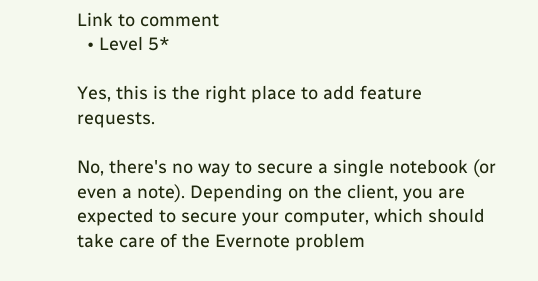Link to comment
  • Level 5*

Yes, this is the right place to add feature requests.

No, there's no way to secure a single notebook (or even a note). Depending on the client, you are expected to secure your computer, which should take care of the Evernote problem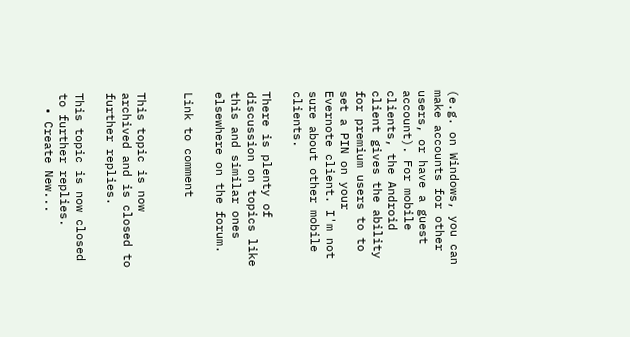(e.g. on Windows, you can make accounts for other users, or have a guest account). For mobile clients, the Android client gives the ability for premium users to to set a PIN on your Evernote client. I'm not sure about other mobile clients.

There is plenty of discussion on topics like this and similar ones elsewhere on the forum.

Link to comment


This topic is now archived and is closed to further replies.

This topic is now closed to further replies.
  • Create New...